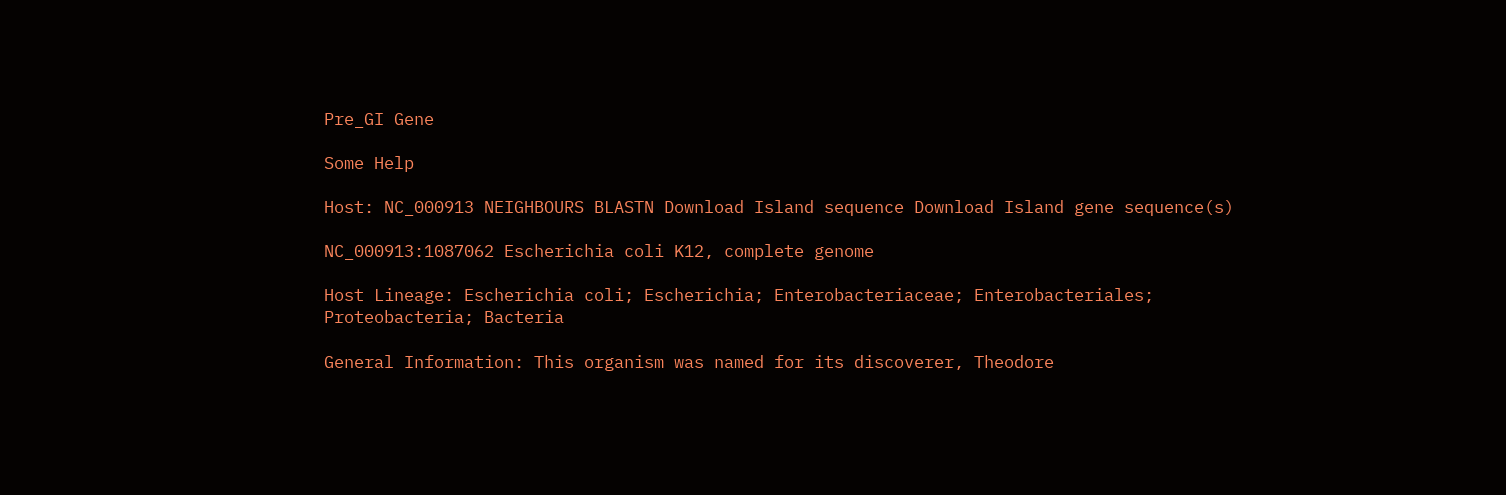Pre_GI Gene

Some Help

Host: NC_000913 NEIGHBOURS BLASTN Download Island sequence Download Island gene sequence(s)

NC_000913:1087062 Escherichia coli K12, complete genome

Host Lineage: Escherichia coli; Escherichia; Enterobacteriaceae; Enterobacteriales; Proteobacteria; Bacteria

General Information: This organism was named for its discoverer, Theodore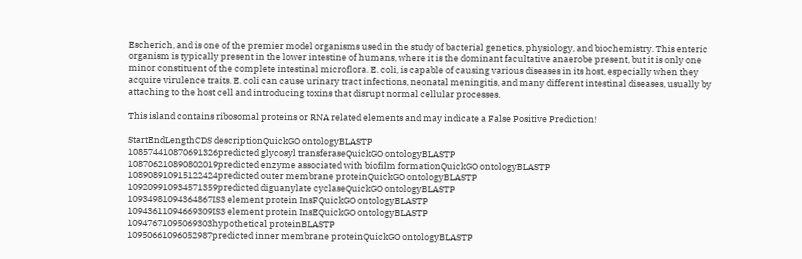Escherich, and is one of the premier model organisms used in the study of bacterial genetics, physiology, and biochemistry. This enteric organism is typically present in the lower intestine of humans, where it is the dominant facultative anaerobe present, but it is only one minor constituent of the complete intestinal microflora. E. coli, is capable of causing various diseases in its host, especially when they acquire virulence traits. E. coli can cause urinary tract infections, neonatal meningitis, and many different intestinal diseases, usually by attaching to the host cell and introducing toxins that disrupt normal cellular processes.

This island contains ribosomal proteins or RNA related elements and may indicate a False Positive Prediction!

StartEndLengthCDS descriptionQuickGO ontologyBLASTP
108574410870691326predicted glycosyl transferaseQuickGO ontologyBLASTP
108706210890802019predicted enzyme associated with biofilm formationQuickGO ontologyBLASTP
108908910915122424predicted outer membrane proteinQuickGO ontologyBLASTP
109209910934571359predicted diguanylate cyclaseQuickGO ontologyBLASTP
10934981094364867IS3 element protein InsFQuickGO ontologyBLASTP
10943611094669309IS3 element protein InsEQuickGO ontologyBLASTP
10947671095069303hypothetical proteinBLASTP
10950661096052987predicted inner membrane proteinQuickGO ontologyBLASTP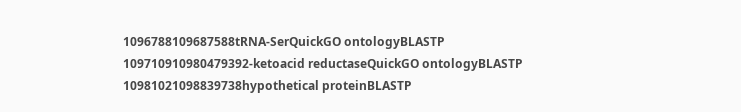1096788109687588tRNA-SerQuickGO ontologyBLASTP
109710910980479392-ketoacid reductaseQuickGO ontologyBLASTP
10981021098839738hypothetical proteinBLASTP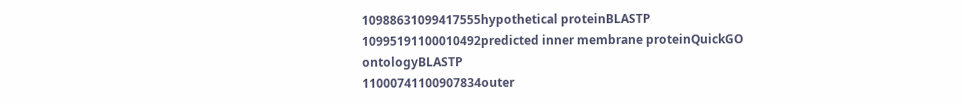10988631099417555hypothetical proteinBLASTP
10995191100010492predicted inner membrane proteinQuickGO ontologyBLASTP
11000741100907834outer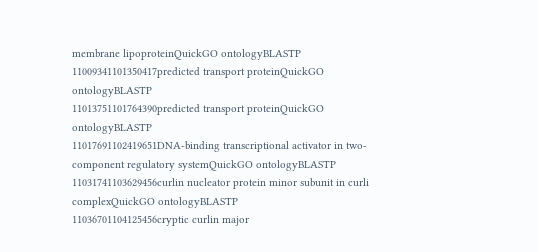membrane lipoproteinQuickGO ontologyBLASTP
11009341101350417predicted transport proteinQuickGO ontologyBLASTP
11013751101764390predicted transport proteinQuickGO ontologyBLASTP
11017691102419651DNA-binding transcriptional activator in two-component regulatory systemQuickGO ontologyBLASTP
11031741103629456curlin nucleator protein minor subunit in curli complexQuickGO ontologyBLASTP
11036701104125456cryptic curlin major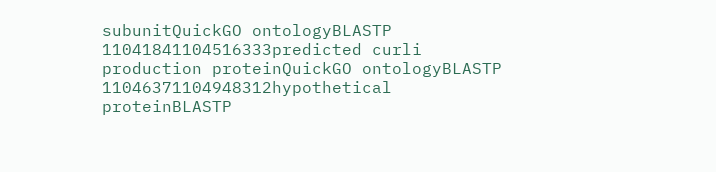subunitQuickGO ontologyBLASTP
11041841104516333predicted curli production proteinQuickGO ontologyBLASTP
11046371104948312hypothetical proteinBLASTP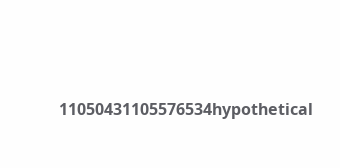11050431105576534hypothetical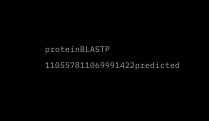proteinBLASTP
110557811069991422predicted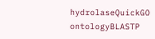hydrolaseQuickGO ontologyBLASTP